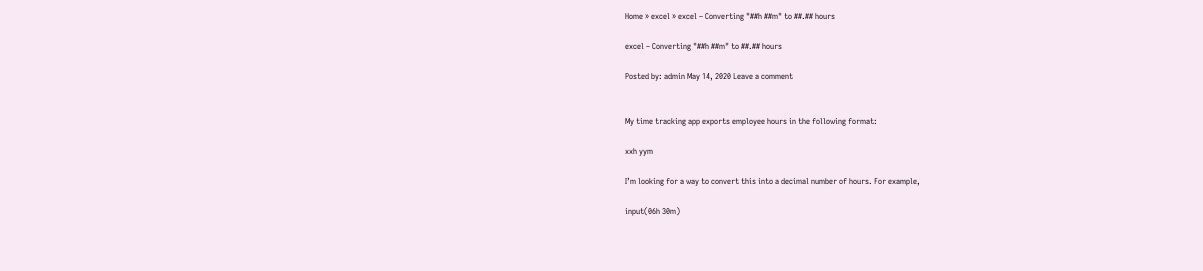Home » excel » excel – Converting "##h ##m" to ##.## hours

excel – Converting "##h ##m" to ##.## hours

Posted by: admin May 14, 2020 Leave a comment


My time tracking app exports employee hours in the following format:

xxh yym

I’m looking for a way to convert this into a decimal number of hours. For example,

input(06h 30m)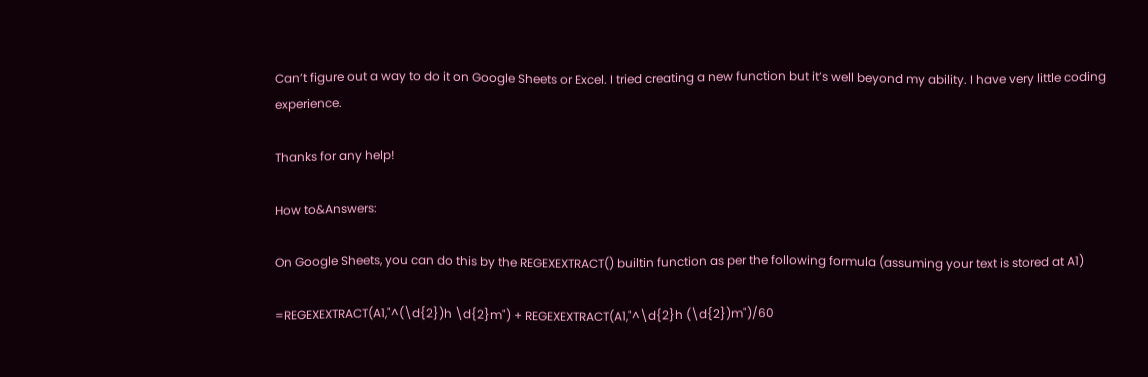Can’t figure out a way to do it on Google Sheets or Excel. I tried creating a new function but it’s well beyond my ability. I have very little coding experience.

Thanks for any help!

How to&Answers:

On Google Sheets, you can do this by the REGEXEXTRACT() builtin function as per the following formula (assuming your text is stored at A1)

=REGEXEXTRACT(A1,"^(\d{2})h \d{2}m") + REGEXEXTRACT(A1,"^\d{2}h (\d{2})m")/60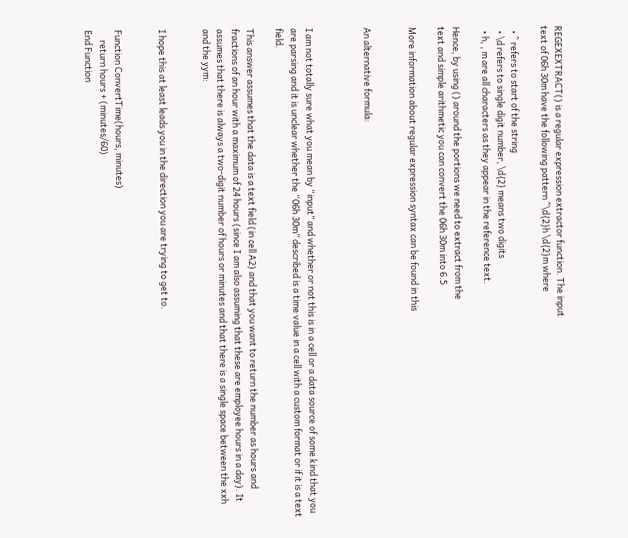REGEXEXTRACT() is a regular expression extractor function. The input
text of 06h 30m have the following pattern ^\d{2}h \d{2}m where

  • ^ refers to start of the string
  • \d refers to single digit number, \d{2} means two digits
  • h, , m are all characters as they appear in the reference text.

Hence, by using () around the portions we need to extract from the
text and simple arithmetic you can convert the 06h 30m into 6.5

More information about regular expression syntax can be found in this


An alternative formula:



I am not totally sure what you mean by “input” and whether or not this is in a cell or a data source of some kind that you are parsing and it is unclear whether the “06h 30m” described is a time value in a cell with a custom format or if it is a text field.

This answer assumes that the data is a text field (in cell A2) and that you want to return the number as hours and fractions of an hour with a maximum of 24 hours (since I am also assuming that these are employee hours in a day). It assumes that there is always a two-digit number of hours or minutes and that there is a single space between the xxh and the yym:


I hope this at least leads you in the direction you are trying to get to.


Function ConvertTime(hours, minutes)
     return hours + (minutes/60)
End Function